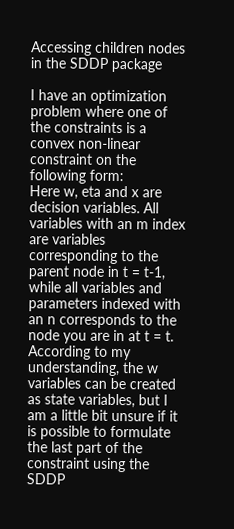Accessing children nodes in the SDDP package

I have an optimization problem where one of the constraints is a convex non-linear constraint on the following form:
Here w, eta and x are decision variables. All variables with an m index are variables corresponding to the parent node in t = t-1, while all variables and parameters indexed with an n corresponds to the node you are in at t = t. According to my understanding, the w variables can be created as state variables, but I am a little bit unsure if it is possible to formulate the last part of the constraint using the SDDP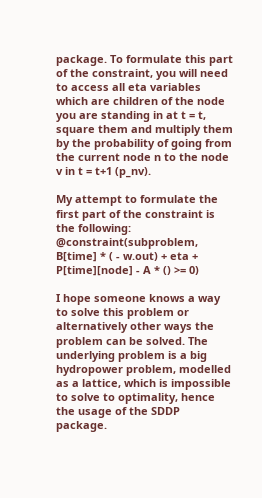package. To formulate this part of the constraint, you will need to access all eta variables which are children of the node you are standing in at t = t, square them and multiply them by the probability of going from the current node n to the node v in t = t+1 (p_nv).

My attempt to formulate the first part of the constraint is the following:
@constraint(subproblem, B[time] * ( - w.out) + eta + P[time][node] - A * () >= 0)

I hope someone knows a way to solve this problem or alternatively other ways the problem can be solved. The underlying problem is a big hydropower problem, modelled as a lattice, which is impossible to solve to optimality, hence the usage of the SDDP package.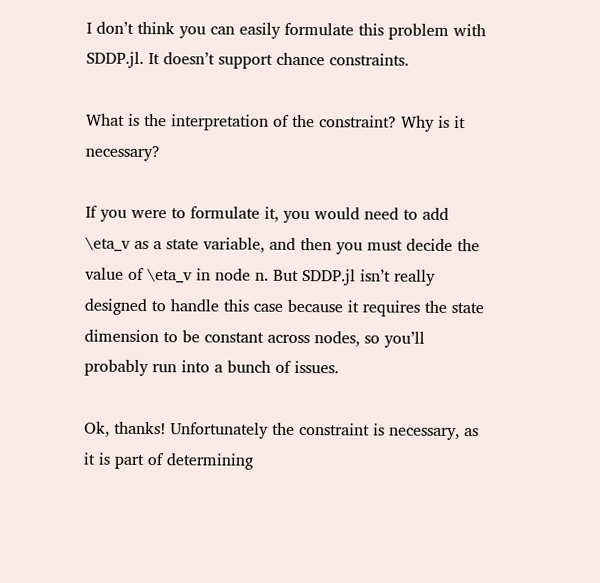I don’t think you can easily formulate this problem with SDDP.jl. It doesn’t support chance constraints.

What is the interpretation of the constraint? Why is it necessary?

If you were to formulate it, you would need to add \eta_v as a state variable, and then you must decide the value of \eta_v in node n. But SDDP.jl isn’t really designed to handle this case because it requires the state dimension to be constant across nodes, so you’ll probably run into a bunch of issues.

Ok, thanks! Unfortunately the constraint is necessary, as it is part of determining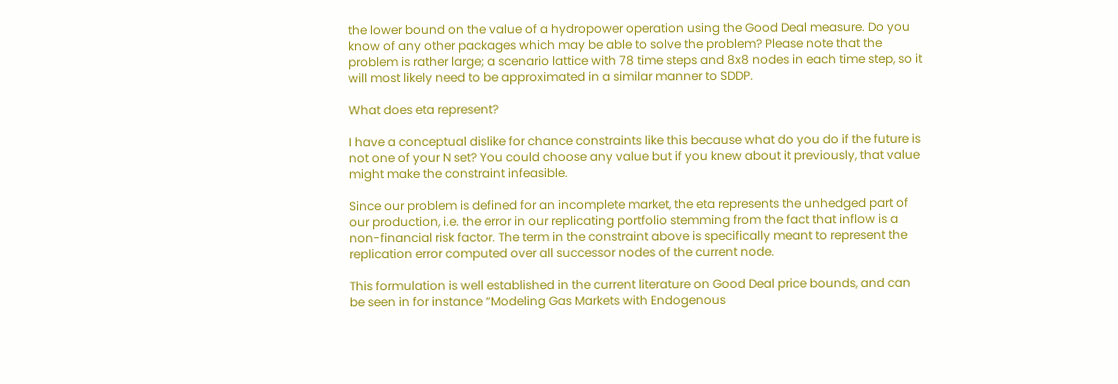the lower bound on the value of a hydropower operation using the Good Deal measure. Do you know of any other packages which may be able to solve the problem? Please note that the problem is rather large; a scenario lattice with 78 time steps and 8x8 nodes in each time step, so it will most likely need to be approximated in a similar manner to SDDP.

What does eta represent?

I have a conceptual dislike for chance constraints like this because what do you do if the future is not one of your N set? You could choose any value but if you knew about it previously, that value might make the constraint infeasible.

Since our problem is defined for an incomplete market, the eta represents the unhedged part of our production, i.e. the error in our replicating portfolio stemming from the fact that inflow is a non-financial risk factor. The term in the constraint above is specifically meant to represent the replication error computed over all successor nodes of the current node.

This formulation is well established in the current literature on Good Deal price bounds, and can be seen in for instance “Modeling Gas Markets with Endogenous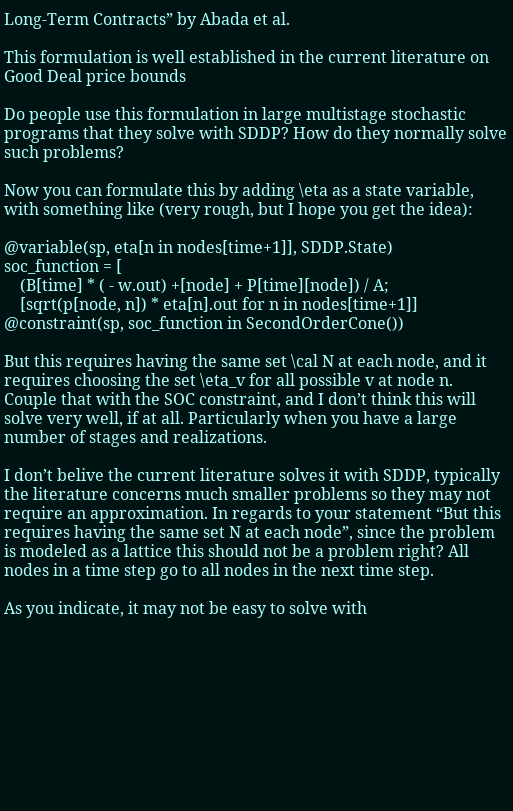Long-Term Contracts” by Abada et al.

This formulation is well established in the current literature on Good Deal price bounds

Do people use this formulation in large multistage stochastic programs that they solve with SDDP? How do they normally solve such problems?

Now you can formulate this by adding \eta as a state variable, with something like (very rough, but I hope you get the idea):

@variable(sp, eta[n in nodes[time+1]], SDDP.State)
soc_function = [
    (B[time] * ( - w.out) +[node] + P[time][node]) / A;
    [sqrt(p[node, n]) * eta[n].out for n in nodes[time+1]]
@constraint(sp, soc_function in SecondOrderCone())

But this requires having the same set \cal N at each node, and it requires choosing the set \eta_v for all possible v at node n. Couple that with the SOC constraint, and I don’t think this will solve very well, if at all. Particularly when you have a large number of stages and realizations.

I don’t belive the current literature solves it with SDDP, typically the literature concerns much smaller problems so they may not require an approximation. In regards to your statement “But this requires having the same set N at each node”, since the problem is modeled as a lattice this should not be a problem right? All nodes in a time step go to all nodes in the next time step.

As you indicate, it may not be easy to solve with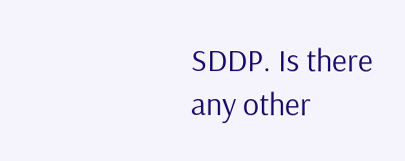SDDP. Is there any other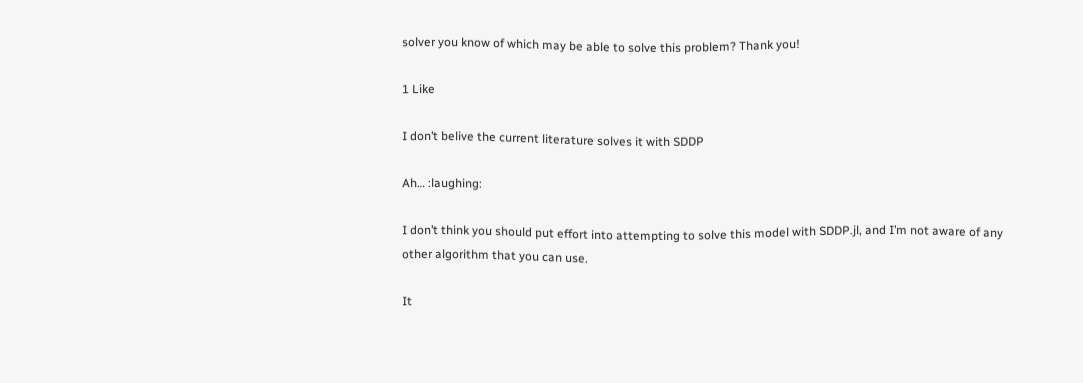solver you know of which may be able to solve this problem? Thank you!

1 Like

I don’t belive the current literature solves it with SDDP

Ah… :laughing:

I don’t think you should put effort into attempting to solve this model with SDDP.jl, and I’m not aware of any other algorithm that you can use.

It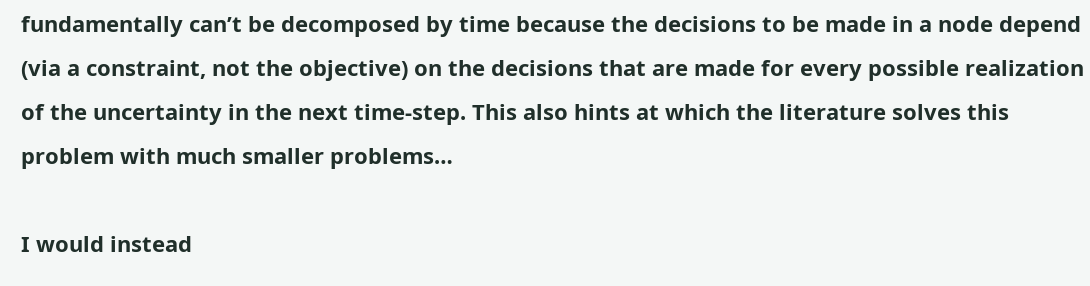fundamentally can’t be decomposed by time because the decisions to be made in a node depend (via a constraint, not the objective) on the decisions that are made for every possible realization of the uncertainty in the next time-step. This also hints at which the literature solves this problem with much smaller problems…

I would instead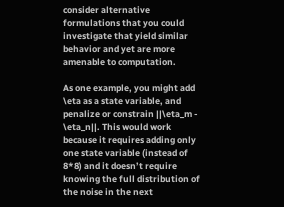consider alternative formulations that you could investigate that yield similar behavior and yet are more amenable to computation.

As one example, you might add \eta as a state variable, and penalize or constrain ||\eta_m - \eta_n||. This would work because it requires adding only one state variable (instead of 8*8) and it doesn’t require knowing the full distribution of the noise in the next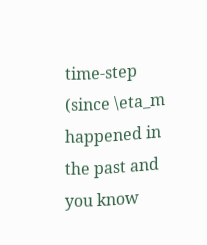time-step (since \eta_m happened in the past and you know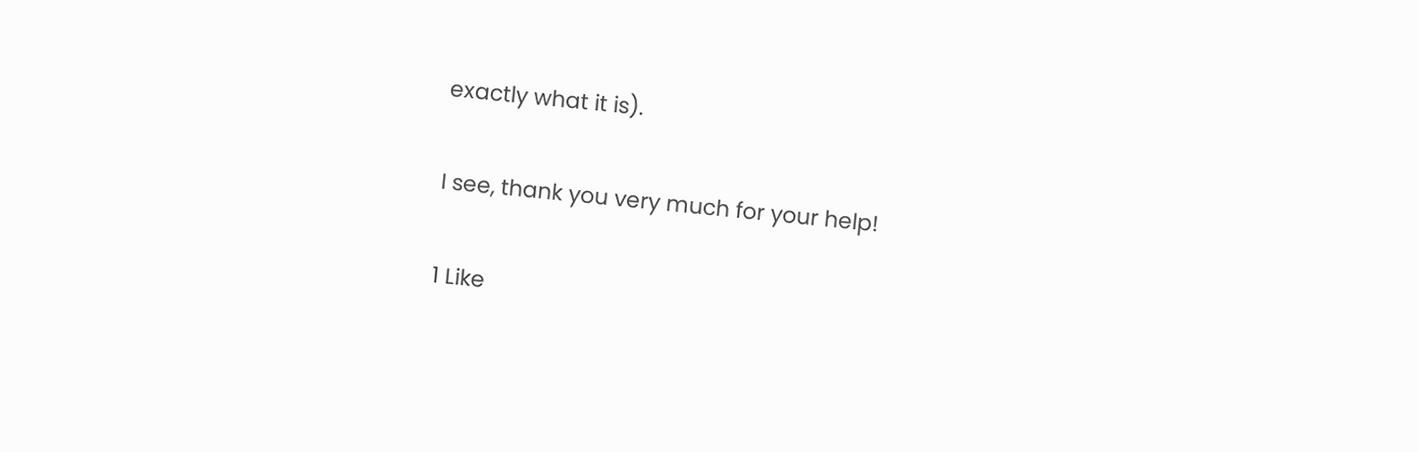exactly what it is).

I see, thank you very much for your help!

1 Like